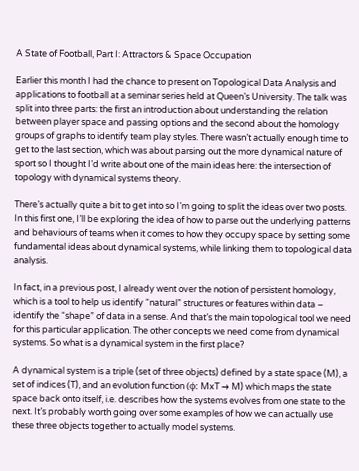A State of Football, Part I: Attractors & Space Occupation

Earlier this month I had the chance to present on Topological Data Analysis and applications to football at a seminar series held at Queen’s University. The talk was split into three parts: the first an introduction about understanding the relation between player space and passing options and the second about the homology groups of graphs to identify team play styles. There wasn’t actually enough time to get to the last section, which was about parsing out the more dynamical nature of sport so I thought I’d write about one of the main ideas here: the intersection of topology with dynamical systems theory.

There’s actually quite a bit to get into so I’m going to split the ideas over two posts. In this first one, I’ll be exploring the idea of how to parse out the underlying patterns and behaviours of teams when it comes to how they occupy space by setting some fundamental ideas about dynamical systems, while linking them to topological data analysis.

In fact, in a previous post, I already went over the notion of persistent homology, which is a tool to help us identify “natural” structures or features within data – identify the “shape” of data in a sense. And that’s the main topological tool we need for this particular application. The other concepts we need come from dynamical systems. So what is a dynamical system in the first place?

A dynamical system is a triple (set of three objects) defined by a state space (M), a set of indices (T), and an evolution function (ϕ: MxT → M) which maps the state space back onto itself, i.e. describes how the systems evolves from one state to the next. It’s probably worth going over some examples of how we can actually use these three objects together to actually model systems.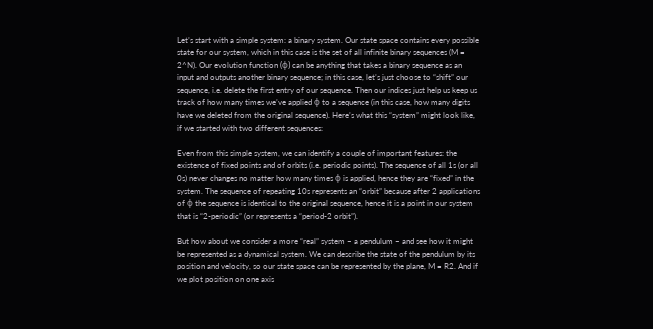Let’s start with a simple system: a binary system. Our state space contains every possible state for our system, which in this case is the set of all infinite binary sequences (M = 2^N). Our evolution function (ϕ) can be anything that takes a binary sequence as an input and outputs another binary sequence; in this case, let’s just choose to “shift” our sequence, i.e. delete the first entry of our sequence. Then our indices just help us keep us track of how many times we’ve applied ϕ to a sequence (in this case, how many digits have we deleted from the original sequence). Here’s what this “system” might look like, if we started with two different sequences:

Even from this simple system, we can identify a couple of important features: the existence of fixed points and of orbits (i.e. periodic points). The sequence of all 1s (or all 0s) never changes no matter how many times ϕ is applied, hence they are “fixed” in the system. The sequence of repeating 10s represents an “orbit” because after 2 applications of ϕ the sequence is identical to the original sequence, hence it is a point in our system that is “2-periodic” (or represents a “period-2 orbit”).

But how about we consider a more “real” system – a pendulum – and see how it might be represented as a dynamical system. We can describe the state of the pendulum by its position and velocity, so our state space can be represented by the plane, M = R2. And if we plot position on one axis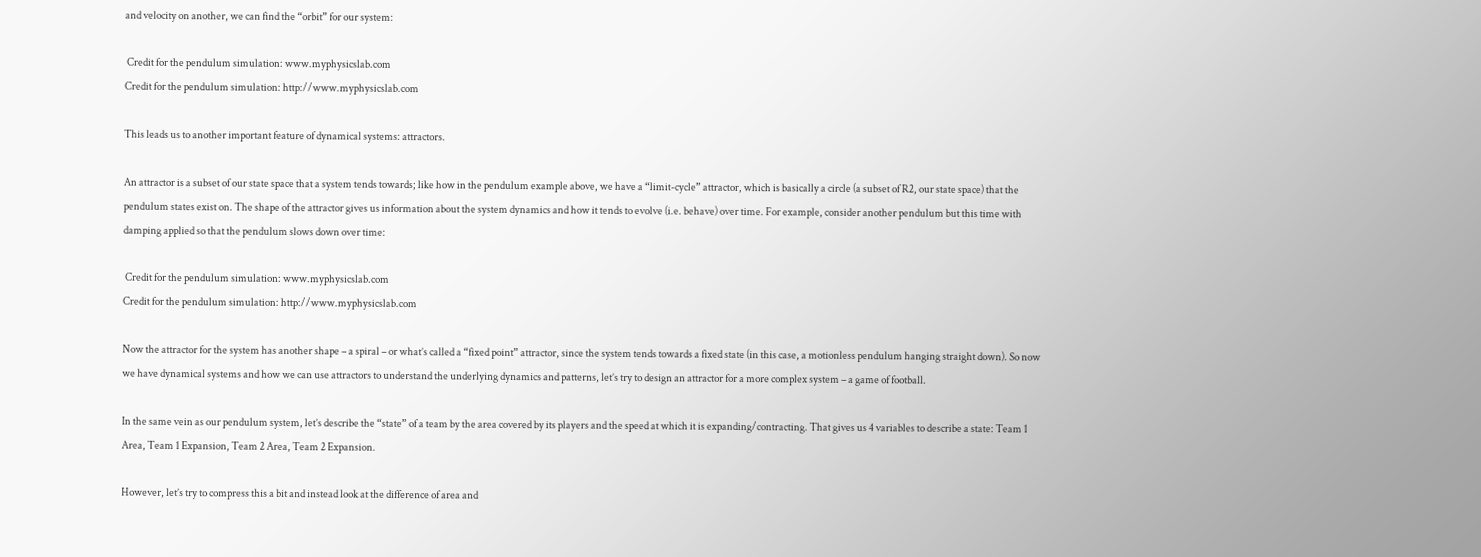and velocity on another, we can find the “orbit” for our system:

 Credit for the pendulum simulation: www.myphysicslab.com
Credit for the pendulum simulation: http://www.myphysicslab.com

This leads us to another important feature of dynamical systems: attractors.

An attractor is a subset of our state space that a system tends towards; like how in the pendulum example above, we have a “limit-cycle” attractor, which is basically a circle (a subset of R2, our state space) that the pendulum states exist on. The shape of the attractor gives us information about the system dynamics and how it tends to evolve (i.e. behave) over time. For example, consider another pendulum but this time with damping applied so that the pendulum slows down over time:

 Credit for the pendulum simulation: www.myphysicslab.com
Credit for the pendulum simulation: http://www.myphysicslab.com

Now the attractor for the system has another shape – a spiral – or what’s called a “fixed point” attractor, since the system tends towards a fixed state (in this case, a motionless pendulum hanging straight down). So now we have dynamical systems and how we can use attractors to understand the underlying dynamics and patterns, let’s try to design an attractor for a more complex system – a game of football.

In the same vein as our pendulum system, let’s describe the “state” of a team by the area covered by its players and the speed at which it is expanding/contracting. That gives us 4 variables to describe a state: Team 1 Area, Team 1 Expansion, Team 2 Area, Team 2 Expansion.

However, let’s try to compress this a bit and instead look at the difference of area and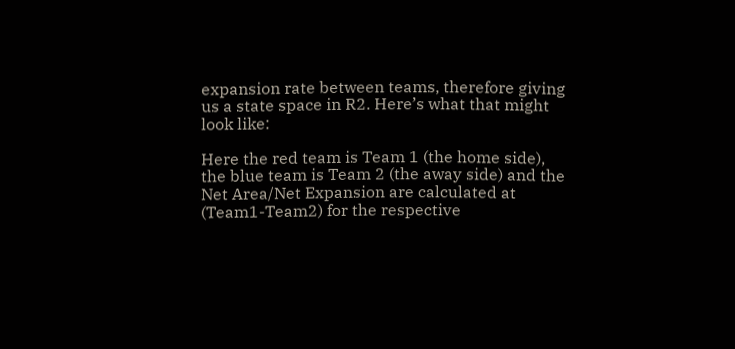expansion rate between teams, therefore giving us a state space in R2. Here’s what that might look like:

Here the red team is Team 1 (the home side), the blue team is Team 2 (the away side) and the Net Area/Net Expansion are calculated at (Team1-Team2) for the respective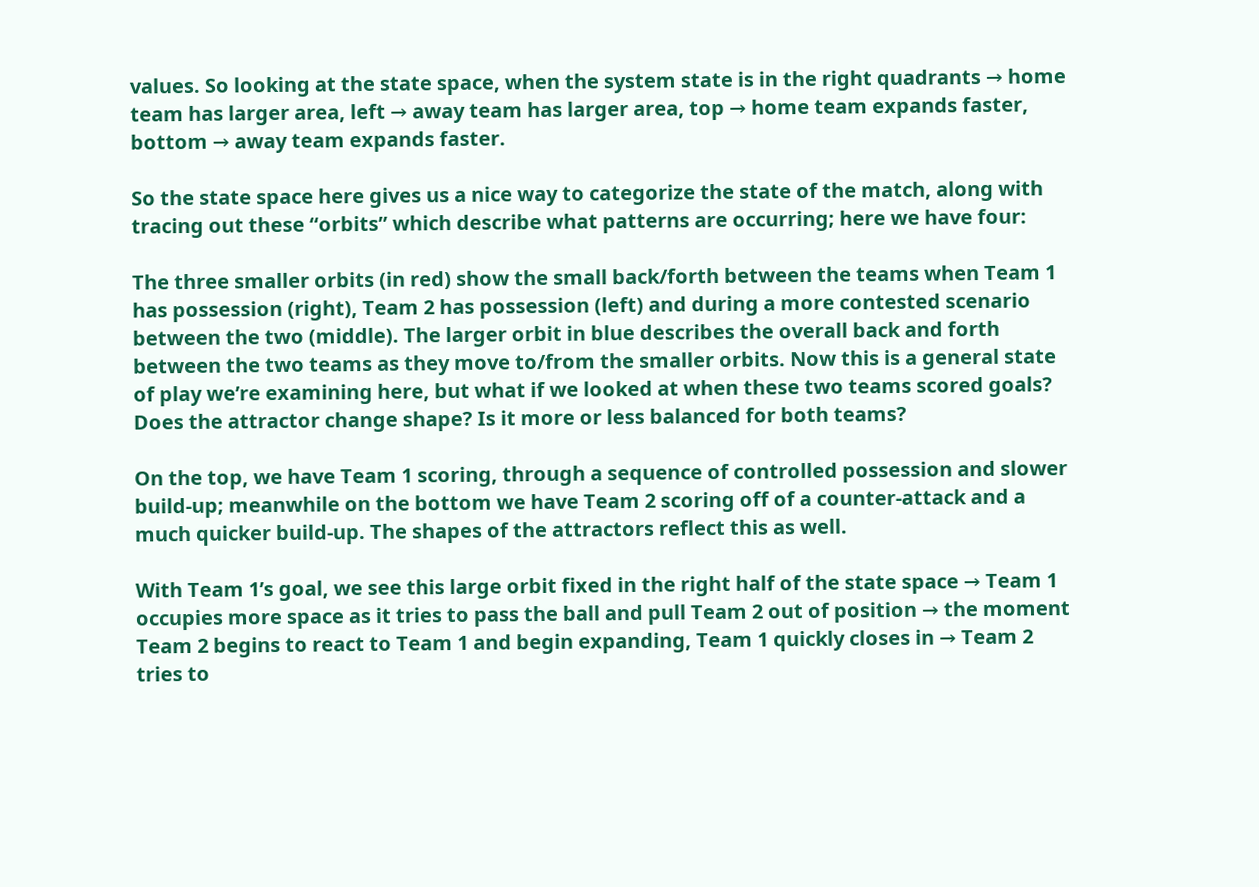values. So looking at the state space, when the system state is in the right quadrants → home team has larger area, left → away team has larger area, top → home team expands faster, bottom → away team expands faster.

So the state space here gives us a nice way to categorize the state of the match, along with tracing out these “orbits” which describe what patterns are occurring; here we have four:

The three smaller orbits (in red) show the small back/forth between the teams when Team 1 has possession (right), Team 2 has possession (left) and during a more contested scenario between the two (middle). The larger orbit in blue describes the overall back and forth between the two teams as they move to/from the smaller orbits. Now this is a general state of play we’re examining here, but what if we looked at when these two teams scored goals? Does the attractor change shape? Is it more or less balanced for both teams?

On the top, we have Team 1 scoring, through a sequence of controlled possession and slower build-up; meanwhile on the bottom we have Team 2 scoring off of a counter-attack and a much quicker build-up. The shapes of the attractors reflect this as well.

With Team 1’s goal, we see this large orbit fixed in the right half of the state space → Team 1 occupies more space as it tries to pass the ball and pull Team 2 out of position → the moment Team 2 begins to react to Team 1 and begin expanding, Team 1 quickly closes in → Team 2 tries to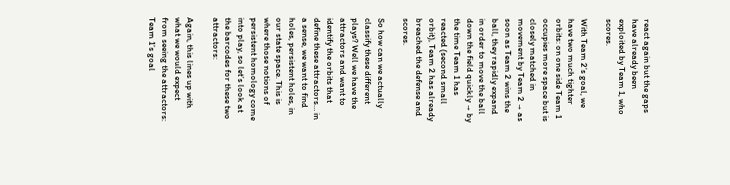react again but the gaps have already been exploited by Team 1, who scores.

With Team 2’s goal, we have two much tighter orbits: on one side Team 1 occupies more space but is closely matched in movement by Team 2 → as soon as Team 2 wins the ball, they rapidly expand in order to move the ball down the field quickly → by the time Team 1 has reacted (second small orbit), Team 2 has already breached the defense and scores.

So how can we actually classify these different plays? Well we have the attractors and want to identify the orbits that define these attractors… in a sense, we want to find holes, persistent holes, in our state space. This is where those notions of persistent homology come into play, so let’s look at the barcodes for these two attractors:

Again, this lines up with what we would expect from seeing the attractors: Team 1’s goal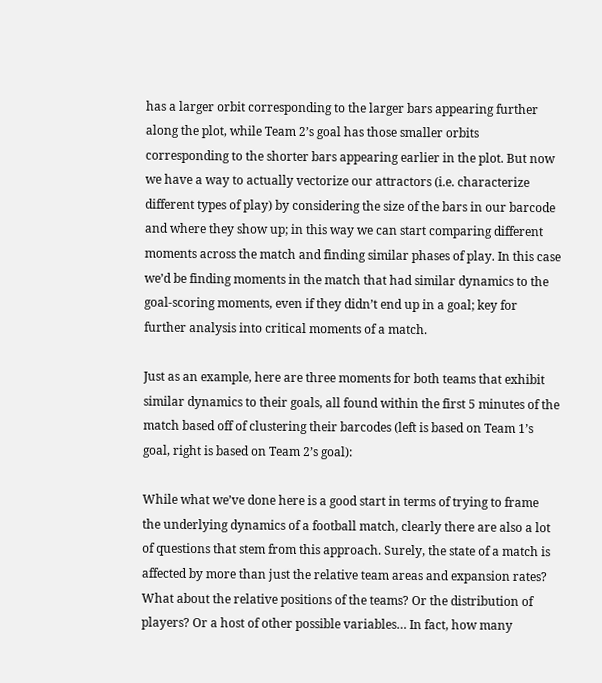has a larger orbit corresponding to the larger bars appearing further along the plot, while Team 2’s goal has those smaller orbits corresponding to the shorter bars appearing earlier in the plot. But now we have a way to actually vectorize our attractors (i.e. characterize different types of play) by considering the size of the bars in our barcode and where they show up; in this way we can start comparing different moments across the match and finding similar phases of play. In this case we’d be finding moments in the match that had similar dynamics to the goal-scoring moments, even if they didn’t end up in a goal; key for further analysis into critical moments of a match.

Just as an example, here are three moments for both teams that exhibit similar dynamics to their goals, all found within the first 5 minutes of the match based off of clustering their barcodes (left is based on Team 1’s goal, right is based on Team 2’s goal):

While what we’ve done here is a good start in terms of trying to frame the underlying dynamics of a football match, clearly there are also a lot of questions that stem from this approach. Surely, the state of a match is affected by more than just the relative team areas and expansion rates? What about the relative positions of the teams? Or the distribution of players? Or a host of other possible variables… In fact, how many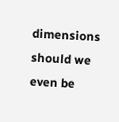dimensions should we even be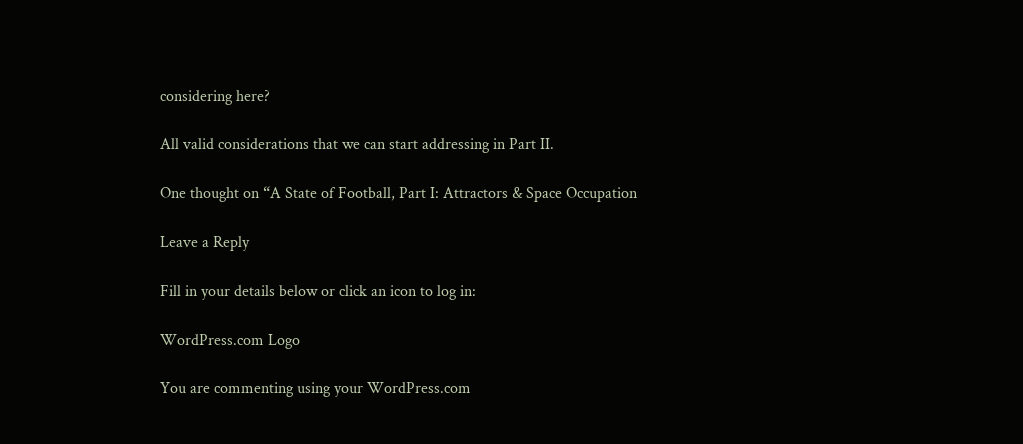considering here?

All valid considerations that we can start addressing in Part II.

One thought on “A State of Football, Part I: Attractors & Space Occupation

Leave a Reply

Fill in your details below or click an icon to log in:

WordPress.com Logo

You are commenting using your WordPress.com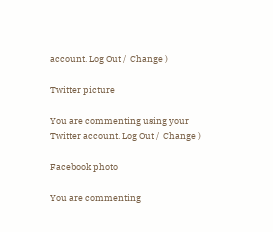account. Log Out /  Change )

Twitter picture

You are commenting using your Twitter account. Log Out /  Change )

Facebook photo

You are commenting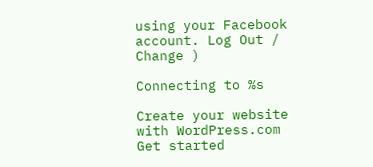using your Facebook account. Log Out /  Change )

Connecting to %s

Create your website with WordPress.com
Get started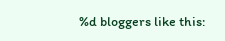%d bloggers like this: